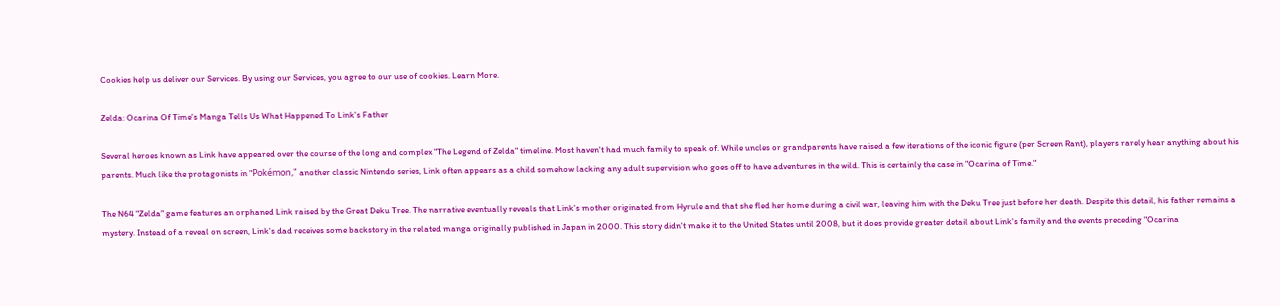Cookies help us deliver our Services. By using our Services, you agree to our use of cookies. Learn More.

Zelda: Ocarina Of Time's Manga Tells Us What Happened To Link's Father

Several heroes known as Link have appeared over the course of the long and complex "The Legend of Zelda" timeline. Most haven't had much family to speak of. While uncles or grandparents have raised a few iterations of the iconic figure (per Screen Rant), players rarely hear anything about his parents. Much like the protagonists in "Pokémon," another classic Nintendo series, Link often appears as a child somehow lacking any adult supervision who goes off to have adventures in the wild. This is certainly the case in "Ocarina of Time."

The N64 "Zelda" game features an orphaned Link raised by the Great Deku Tree. The narrative eventually reveals that Link's mother originated from Hyrule and that she fled her home during a civil war, leaving him with the Deku Tree just before her death. Despite this detail, his father remains a mystery. Instead of a reveal on screen, Link's dad receives some backstory in the related manga originally published in Japan in 2000. This story didn't make it to the United States until 2008, but it does provide greater detail about Link's family and the events preceding "Ocarina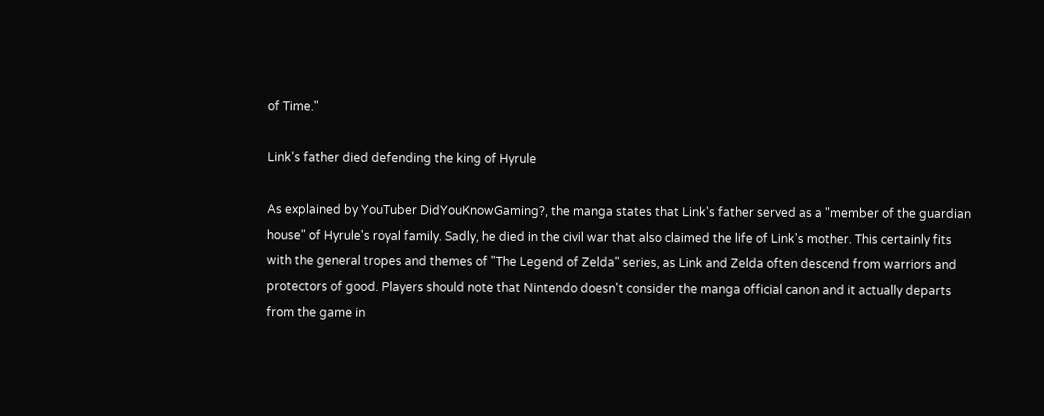of Time."

Link's father died defending the king of Hyrule

As explained by YouTuber DidYouKnowGaming?, the manga states that Link's father served as a "member of the guardian house" of Hyrule's royal family. Sadly, he died in the civil war that also claimed the life of Link's mother. This certainly fits with the general tropes and themes of "The Legend of Zelda" series, as Link and Zelda often descend from warriors and protectors of good. Players should note that Nintendo doesn't consider the manga official canon and it actually departs from the game in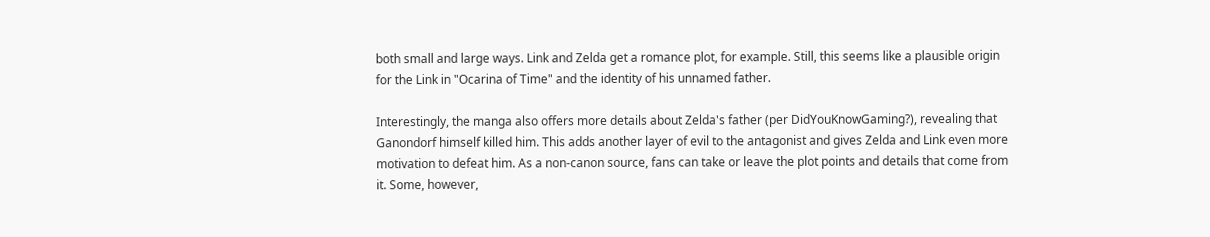both small and large ways. Link and Zelda get a romance plot, for example. Still, this seems like a plausible origin for the Link in "Ocarina of Time" and the identity of his unnamed father.

Interestingly, the manga also offers more details about Zelda's father (per DidYouKnowGaming?), revealing that Ganondorf himself killed him. This adds another layer of evil to the antagonist and gives Zelda and Link even more motivation to defeat him. As a non-canon source, fans can take or leave the plot points and details that come from it. Some, however,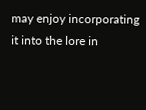may enjoy incorporating it into the lore in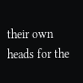their own heads for the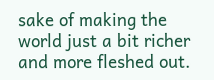sake of making the world just a bit richer and more fleshed out.